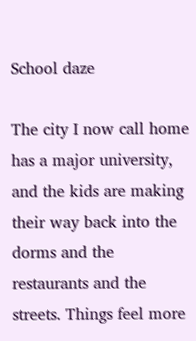School daze

The city I now call home has a major university, and the kids are making their way back into the dorms and the restaurants and the streets. Things feel more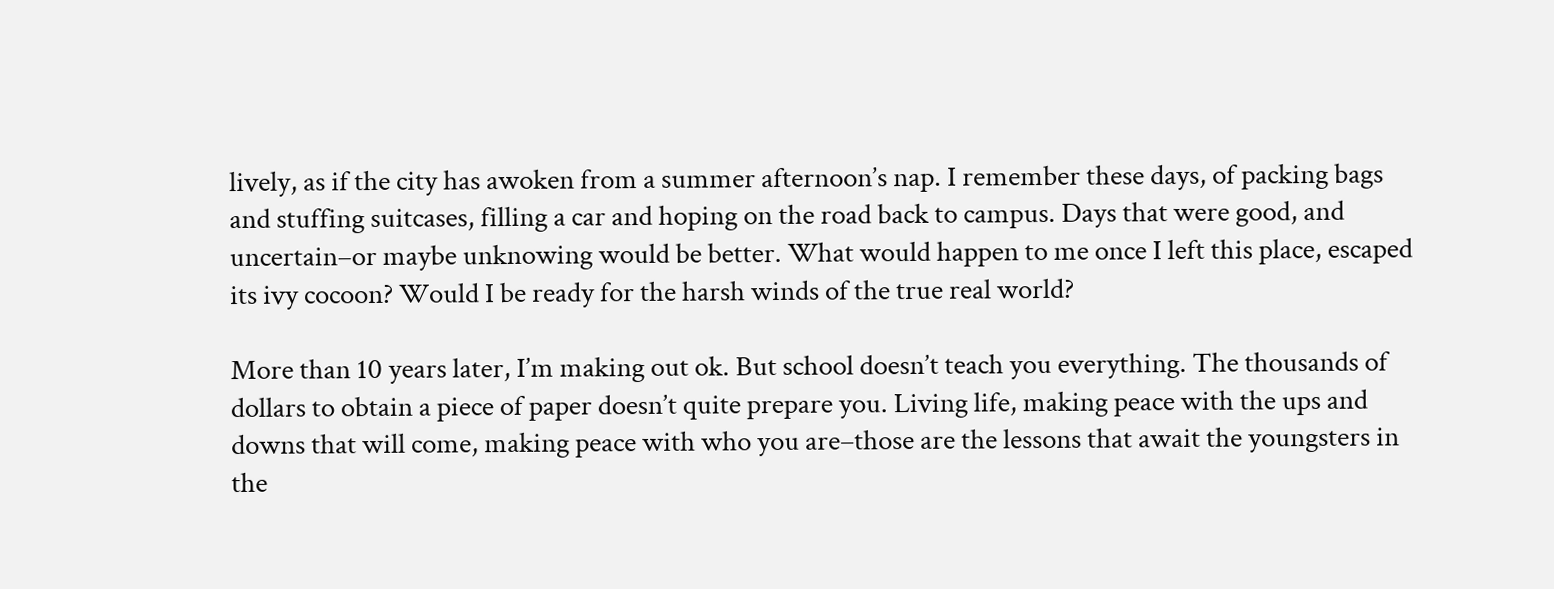lively, as if the city has awoken from a summer afternoon’s nap. I remember these days, of packing bags and stuffing suitcases, filling a car and hoping on the road back to campus. Days that were good, and uncertain–or maybe unknowing would be better. What would happen to me once I left this place, escaped its ivy cocoon? Would I be ready for the harsh winds of the true real world?

More than 10 years later, I’m making out ok. But school doesn’t teach you everything. The thousands of dollars to obtain a piece of paper doesn’t quite prepare you. Living life, making peace with the ups and downs that will come, making peace with who you are–those are the lessons that await the youngsters in the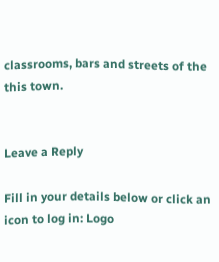classrooms, bars and streets of the this town.


Leave a Reply

Fill in your details below or click an icon to log in: Logo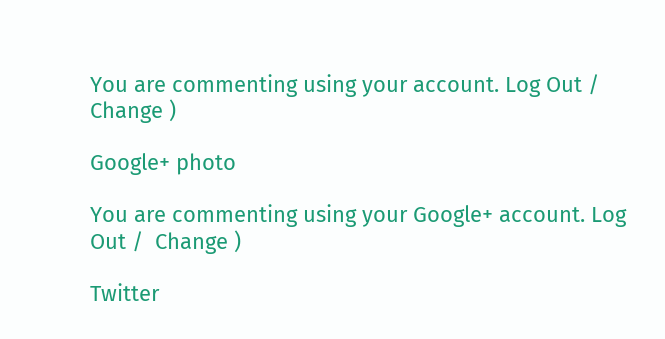You are commenting using your account. Log Out /  Change )

Google+ photo

You are commenting using your Google+ account. Log Out /  Change )

Twitter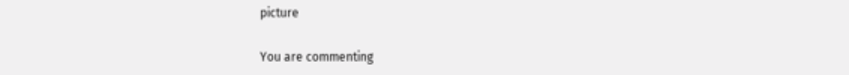picture

You are commenting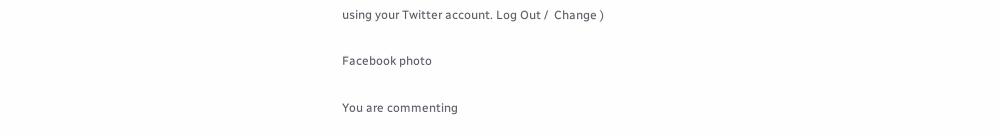using your Twitter account. Log Out /  Change )

Facebook photo

You are commenting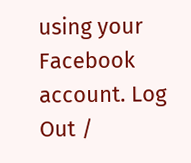using your Facebook account. Log Out /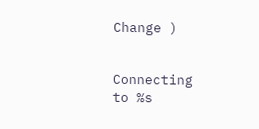Change )


Connecting to %s